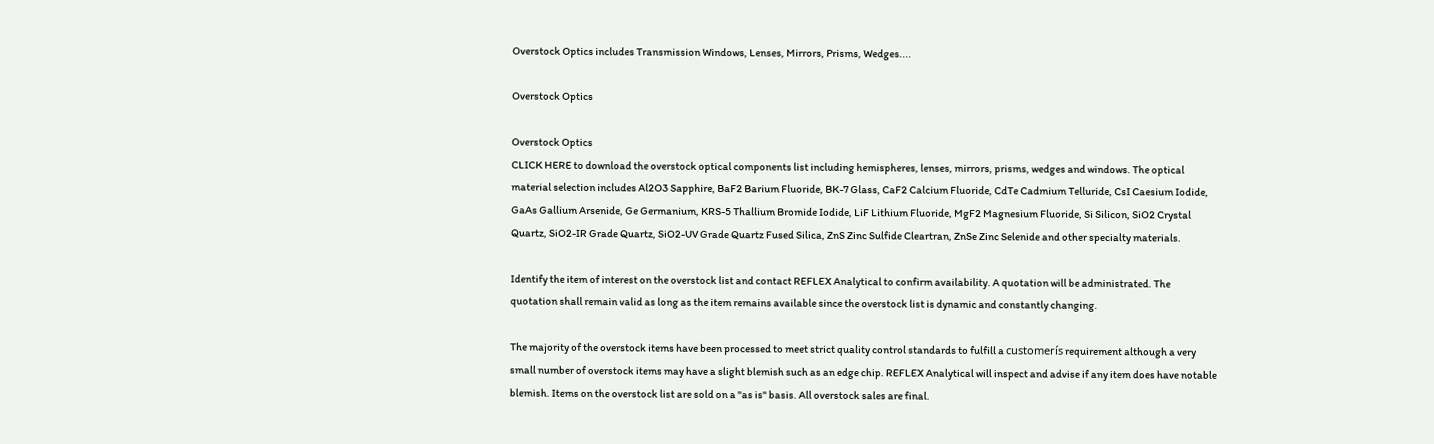Overstock Optics includes Transmission Windows, Lenses, Mirrors, Prisms, Wedges....

Overstock Optics

Overstock Optics
CLICK HERE to download the overstock optical components list including hemispheres, lenses, mirrors, prisms, wedges and windows. The optical material selection includes Al2O3 Sapphire, BaF2 Barium Fluoride, BK-7 Glass, CaF2 Calcium Fluoride, CdTe Cadmium Telluride, CsI Caesium Iodide, GaAs Gallium Arsenide, Ge Germanium, KRS-5 Thallium Bromide Iodide, LiF Lithium Fluoride, MgF2 Magnesium Fluoride, Si Silicon, SiO2 Crystal Quartz, SiO2-IR Grade Quartz, SiO2-UV Grade Quartz Fused Silica, ZnS Zinc Sulfide Cleartran, ZnSe Zinc Selenide and other specialty materials.

Identify the item of interest on the overstock list and contact REFLEX Analytical to confirm availability. A quotation will be administrated. The quotation shall remain valid as long as the item remains available since the overstock list is dynamic and constantly changing.

The majority of the overstock items have been processed to meet strict quality control standards to fulfill a customerís requirement although a very small number of overstock items may have a slight blemish such as an edge chip. REFLEX Analytical will inspect and advise if any item does have notable blemish. Items on the overstock list are sold on a "as is" basis. All overstock sales are final.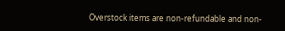Overstock items are non-refundable and non-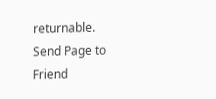returnable.
Send Page to Friend